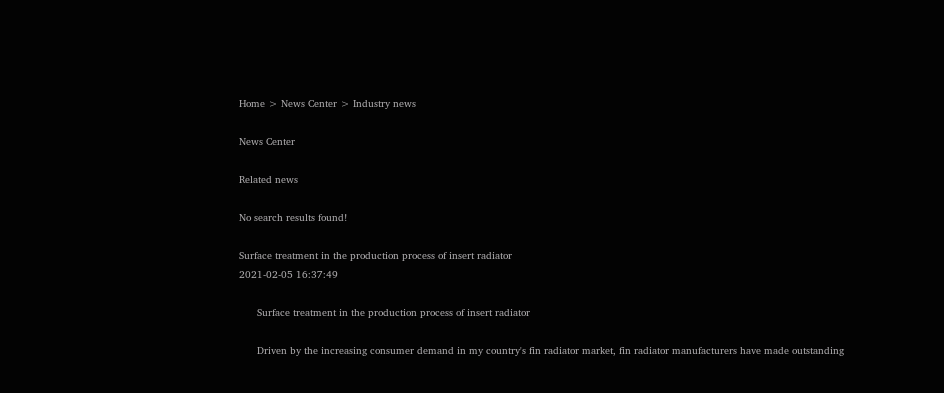Home > News Center > Industry news

News Center

Related news

No search results found!

Surface treatment in the production process of insert radiator
2021-02-05 16:37:49

      Surface treatment in the production process of insert radiator

      Driven by the increasing consumer demand in my country's fin radiator market, fin radiator manufacturers have made outstanding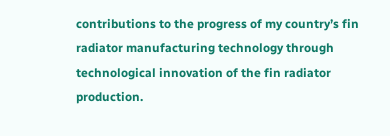contributions to the progress of my country’s fin radiator manufacturing technology through technological innovation of the fin radiator production.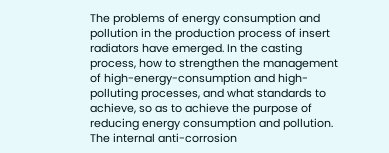The problems of energy consumption and pollution in the production process of insert radiators have emerged. In the casting process, how to strengthen the management of high-energy-consumption and high-polluting processes, and what standards to achieve, so as to achieve the purpose of reducing energy consumption and pollution. The internal anti-corrosion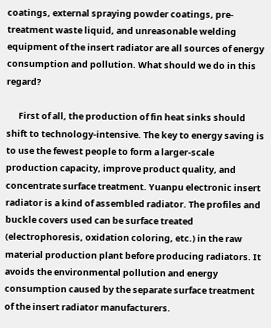coatings, external spraying powder coatings, pre-treatment waste liquid, and unreasonable welding equipment of the insert radiator are all sources of energy consumption and pollution. What should we do in this regard?

      First of all, the production of fin heat sinks should shift to technology-intensive. The key to energy saving is to use the fewest people to form a larger-scale       production capacity, improve product quality, and concentrate surface treatment. Yuanpu electronic insert radiator is a kind of assembled radiator. The profiles and buckle covers used can be surface treated (electrophoresis, oxidation coloring, etc.) in the raw material production plant before producing radiators. It avoids the environmental pollution and energy consumption caused by the separate surface treatment of the insert radiator manufacturers.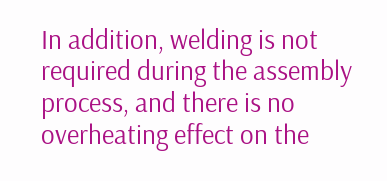In addition, welding is not required during the assembly process, and there is no overheating effect on the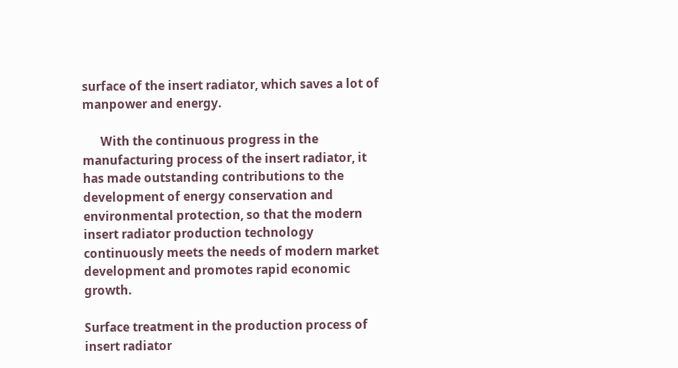surface of the insert radiator, which saves a lot of manpower and energy.

      With the continuous progress in the manufacturing process of the insert radiator, it has made outstanding contributions to the development of energy conservation and environmental protection, so that the modern insert radiator production technology continuously meets the needs of modern market development and promotes rapid economic growth.

Surface treatment in the production process of insert radiator